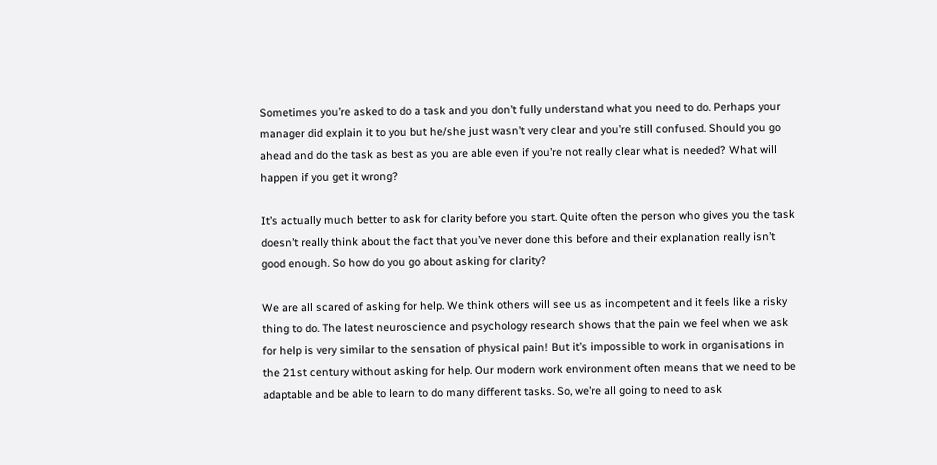Sometimes you’re asked to do a task and you don’t fully understand what you need to do. Perhaps your manager did explain it to you but he/she just wasn’t very clear and you’re still confused. Should you go ahead and do the task as best as you are able even if you’re not really clear what is needed? What will happen if you get it wrong?

It’s actually much better to ask for clarity before you start. Quite often the person who gives you the task doesn’t really think about the fact that you’ve never done this before and their explanation really isn’t good enough. So how do you go about asking for clarity?

We are all scared of asking for help. We think others will see us as incompetent and it feels like a risky thing to do. The latest neuroscience and psychology research shows that the pain we feel when we ask for help is very similar to the sensation of physical pain! But it’s impossible to work in organisations in the 21st century without asking for help. Our modern work environment often means that we need to be adaptable and be able to learn to do many different tasks. So, we’re all going to need to ask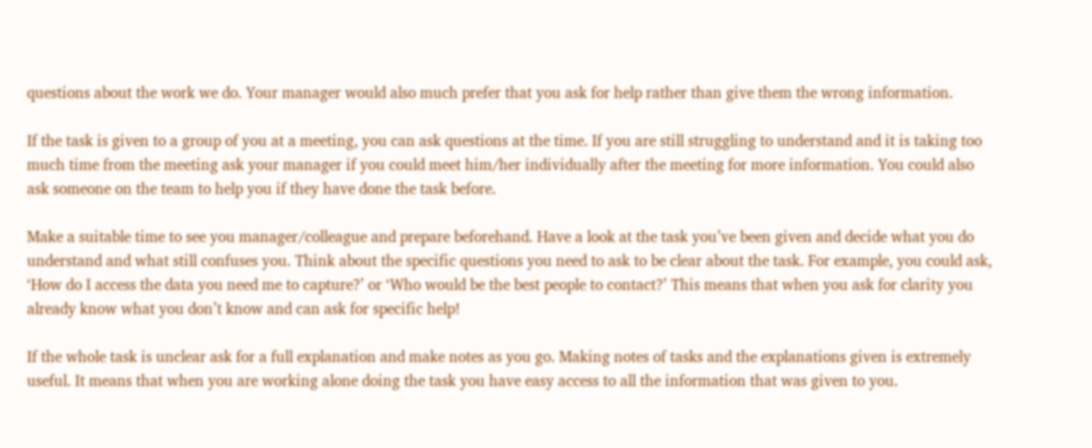questions about the work we do. Your manager would also much prefer that you ask for help rather than give them the wrong information.

If the task is given to a group of you at a meeting, you can ask questions at the time. If you are still struggling to understand and it is taking too much time from the meeting ask your manager if you could meet him/her individually after the meeting for more information. You could also ask someone on the team to help you if they have done the task before.

Make a suitable time to see you manager/colleague and prepare beforehand. Have a look at the task you’ve been given and decide what you do understand and what still confuses you. Think about the specific questions you need to ask to be clear about the task. For example, you could ask, ‘How do I access the data you need me to capture?’ or ‘Who would be the best people to contact?’ This means that when you ask for clarity you already know what you don’t know and can ask for specific help!

If the whole task is unclear ask for a full explanation and make notes as you go. Making notes of tasks and the explanations given is extremely useful. It means that when you are working alone doing the task you have easy access to all the information that was given to you.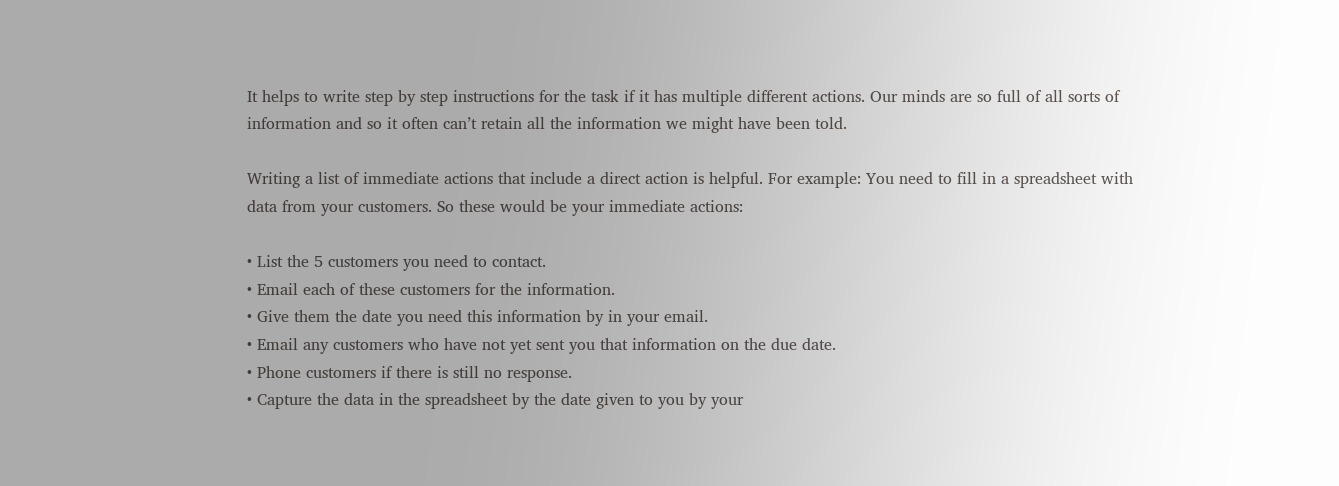It helps to write step by step instructions for the task if it has multiple different actions. Our minds are so full of all sorts of information and so it often can’t retain all the information we might have been told.

Writing a list of immediate actions that include a direct action is helpful. For example: You need to fill in a spreadsheet with data from your customers. So these would be your immediate actions:

• List the 5 customers you need to contact.
• Email each of these customers for the information.
• Give them the date you need this information by in your email.
• Email any customers who have not yet sent you that information on the due date.
• Phone customers if there is still no response.
• Capture the data in the spreadsheet by the date given to you by your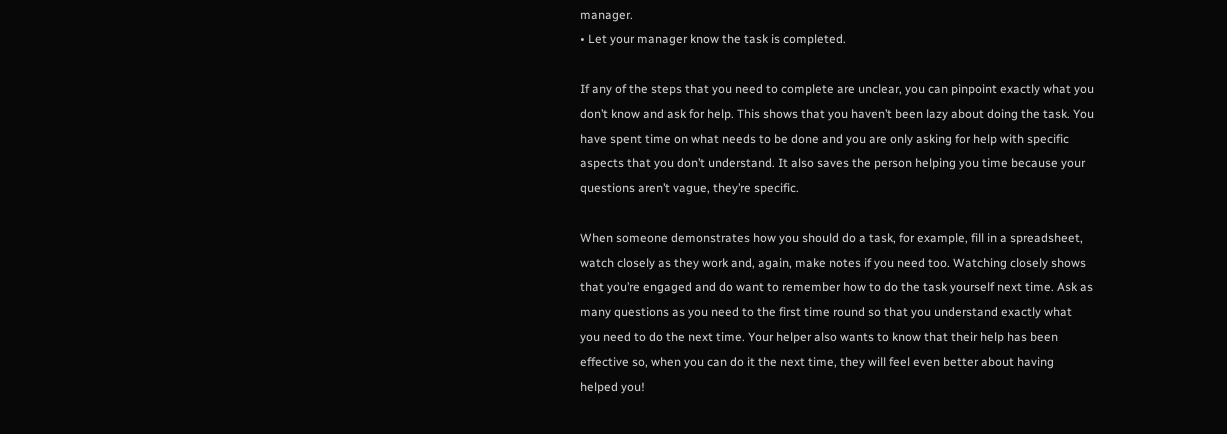manager.
• Let your manager know the task is completed.

If any of the steps that you need to complete are unclear, you can pinpoint exactly what you don’t know and ask for help. This shows that you haven’t been lazy about doing the task. You have spent time on what needs to be done and you are only asking for help with specific aspects that you don’t understand. It also saves the person helping you time because your questions aren’t vague, they’re specific.

When someone demonstrates how you should do a task, for example, fill in a spreadsheet, watch closely as they work and, again, make notes if you need too. Watching closely shows that you’re engaged and do want to remember how to do the task yourself next time. Ask as many questions as you need to the first time round so that you understand exactly what you need to do the next time. Your helper also wants to know that their help has been effective so, when you can do it the next time, they will feel even better about having helped you!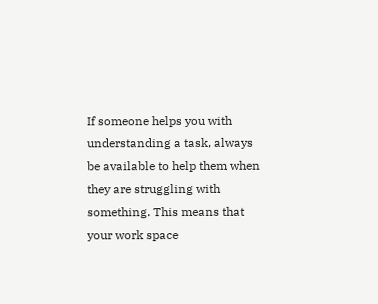If someone helps you with understanding a task, always be available to help them when they are struggling with something. This means that your work space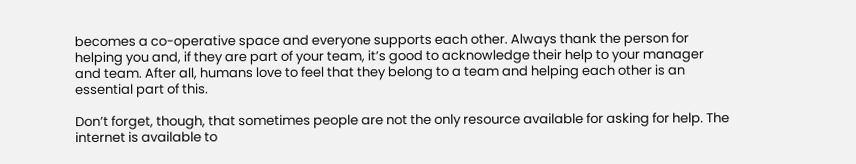becomes a co-operative space and everyone supports each other. Always thank the person for helping you and, if they are part of your team, it’s good to acknowledge their help to your manager and team. After all, humans love to feel that they belong to a team and helping each other is an essential part of this.

Don’t forget, though, that sometimes people are not the only resource available for asking for help. The internet is available to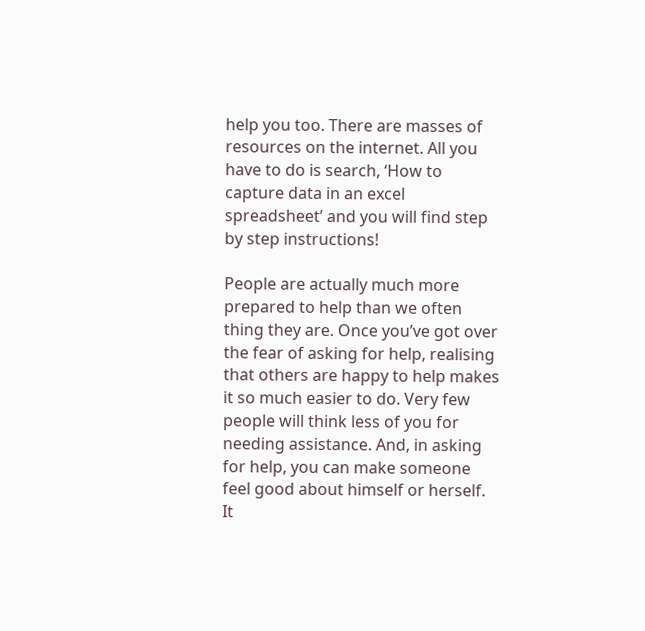help you too. There are masses of resources on the internet. All you have to do is search, ‘How to capture data in an excel spreadsheet’ and you will find step by step instructions!

People are actually much more prepared to help than we often thing they are. Once you’ve got over the fear of asking for help, realising that others are happy to help makes it so much easier to do. Very few people will think less of you for needing assistance. And, in asking for help, you can make someone feel good about himself or herself. It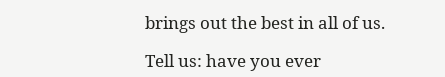brings out the best in all of us.

Tell us: have you ever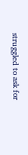struggled to ask for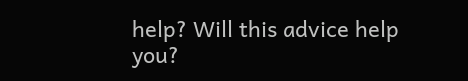help? Will this advice help you?